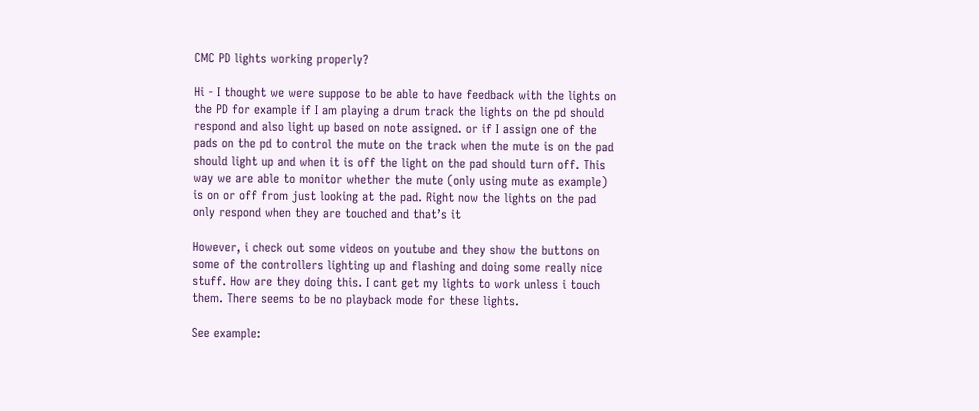CMC PD lights working properly?

Hi - I thought we were suppose to be able to have feedback with the lights on the PD for example if I am playing a drum track the lights on the pd should respond and also light up based on note assigned. or if I assign one of the pads on the pd to control the mute on the track when the mute is on the pad should light up and when it is off the light on the pad should turn off. This way we are able to monitor whether the mute (only using mute as example) is on or off from just looking at the pad. Right now the lights on the pad only respond when they are touched and that’s it

However, i check out some videos on youtube and they show the buttons on some of the controllers lighting up and flashing and doing some really nice stuff. How are they doing this. I cant get my lights to work unless i touch them. There seems to be no playback mode for these lights.

See example: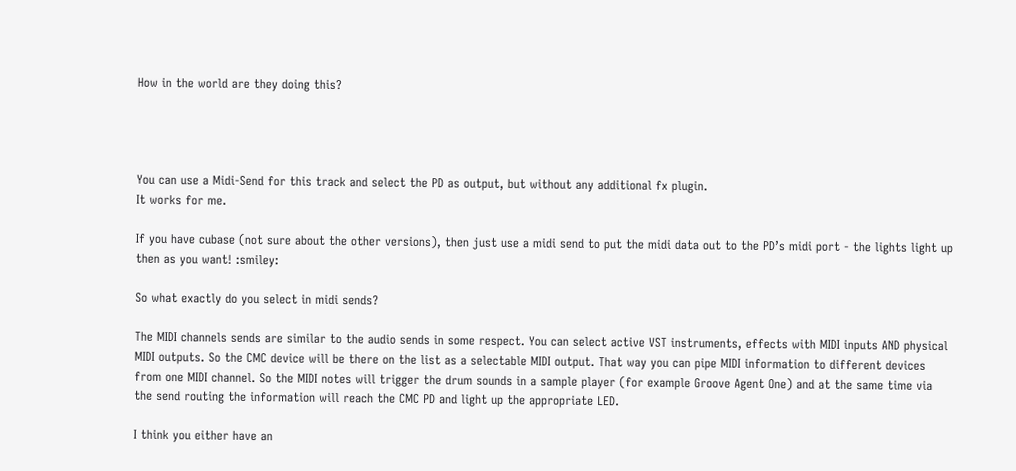How in the world are they doing this?




You can use a Midi-Send for this track and select the PD as output, but without any additional fx plugin.
It works for me.

If you have cubase (not sure about the other versions), then just use a midi send to put the midi data out to the PD’s midi port - the lights light up then as you want! :smiley:

So what exactly do you select in midi sends?

The MIDI channels sends are similar to the audio sends in some respect. You can select active VST instruments, effects with MIDI inputs AND physical MIDI outputs. So the CMC device will be there on the list as a selectable MIDI output. That way you can pipe MIDI information to different devices from one MIDI channel. So the MIDI notes will trigger the drum sounds in a sample player (for example Groove Agent One) and at the same time via the send routing the information will reach the CMC PD and light up the appropriate LED.

I think you either have an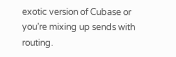exotic version of Cubase or you’re mixing up sends with routing.